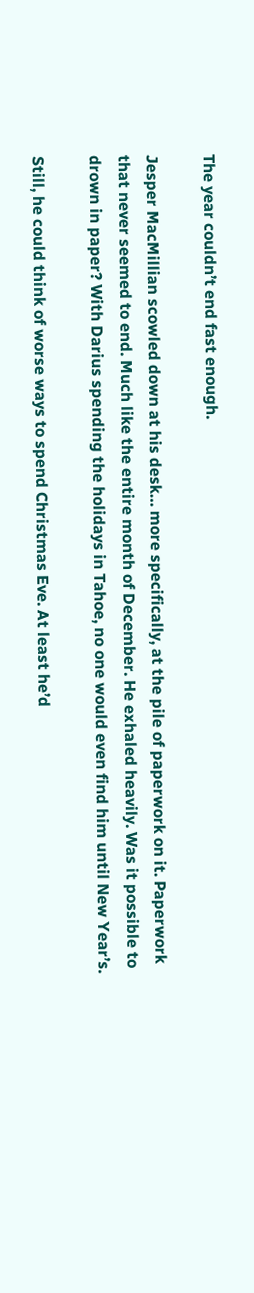The year couldn’t end fast enough.

Jesper MacMillian scowled down at his desk… more specifically, at the pile of paperwork on it. Paperwork that never seemed to end. Much like the entire month of December. He exhaled heavily. Was it possible to drown in paper? With Darius spending the holidays in Tahoe, no one would even find him until New Year’s.

Still, he could think of worse ways to spend Christmas Eve. At least he’d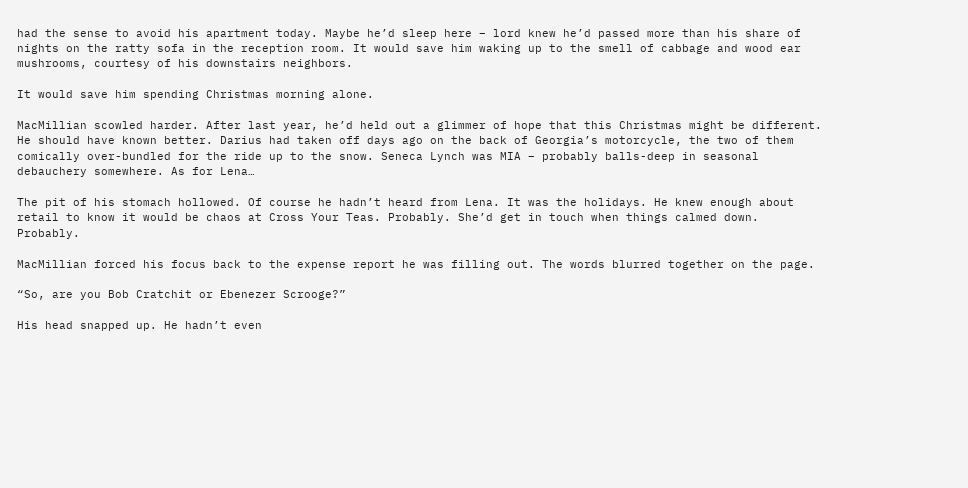had the sense to avoid his apartment today. Maybe he’d sleep here – lord knew he’d passed more than his share of nights on the ratty sofa in the reception room. It would save him waking up to the smell of cabbage and wood ear mushrooms, courtesy of his downstairs neighbors.

It would save him spending Christmas morning alone.

MacMillian scowled harder. After last year, he’d held out a glimmer of hope that this Christmas might be different. He should have known better. Darius had taken off days ago on the back of Georgia’s motorcycle, the two of them comically over-bundled for the ride up to the snow. Seneca Lynch was MIA – probably balls-deep in seasonal debauchery somewhere. As for Lena…

The pit of his stomach hollowed. Of course he hadn’t heard from Lena. It was the holidays. He knew enough about retail to know it would be chaos at Cross Your Teas. Probably. She’d get in touch when things calmed down. Probably.

MacMillian forced his focus back to the expense report he was filling out. The words blurred together on the page.

“So, are you Bob Cratchit or Ebenezer Scrooge?”

His head snapped up. He hadn’t even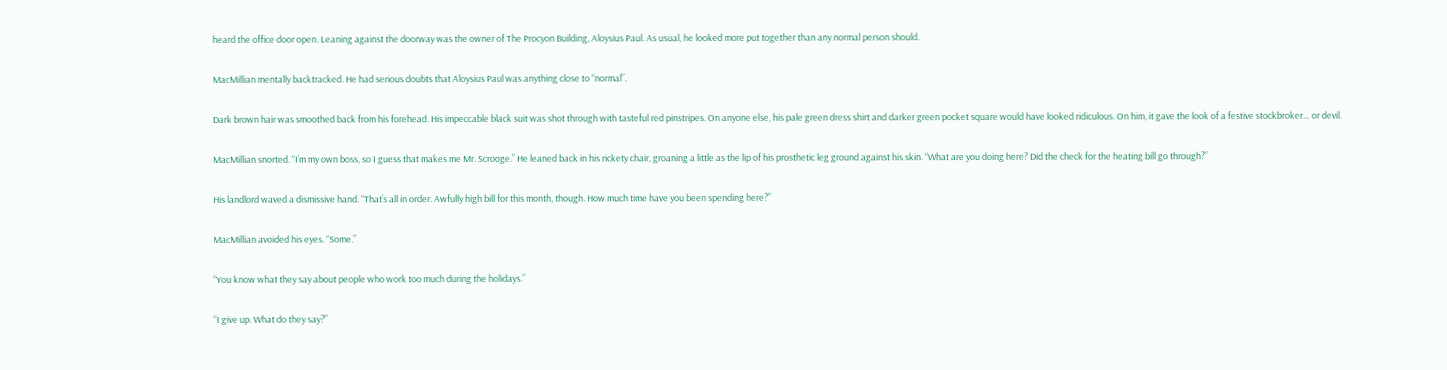heard the office door open. Leaning against the doorway was the owner of The Procyon Building, Aloysius Paul. As usual, he looked more put together than any normal person should.

MacMillian mentally backtracked. He had serious doubts that Aloysius Paul was anything close to “normal”.

Dark brown hair was smoothed back from his forehead. His impeccable black suit was shot through with tasteful red pinstripes. On anyone else, his pale green dress shirt and darker green pocket square would have looked ridiculous. On him, it gave the look of a festive stockbroker… or devil.

MacMillian snorted. “I’m my own boss, so I guess that makes me Mr. Scrooge.” He leaned back in his rickety chair, groaning a little as the lip of his prosthetic leg ground against his skin. “What are you doing here? Did the check for the heating bill go through?”

His landlord waved a dismissive hand. “That’s all in order. Awfully high bill for this month, though. How much time have you been spending here?”

MacMillian avoided his eyes. “Some.”

“You know what they say about people who work too much during the holidays.”

“I give up. What do they say?”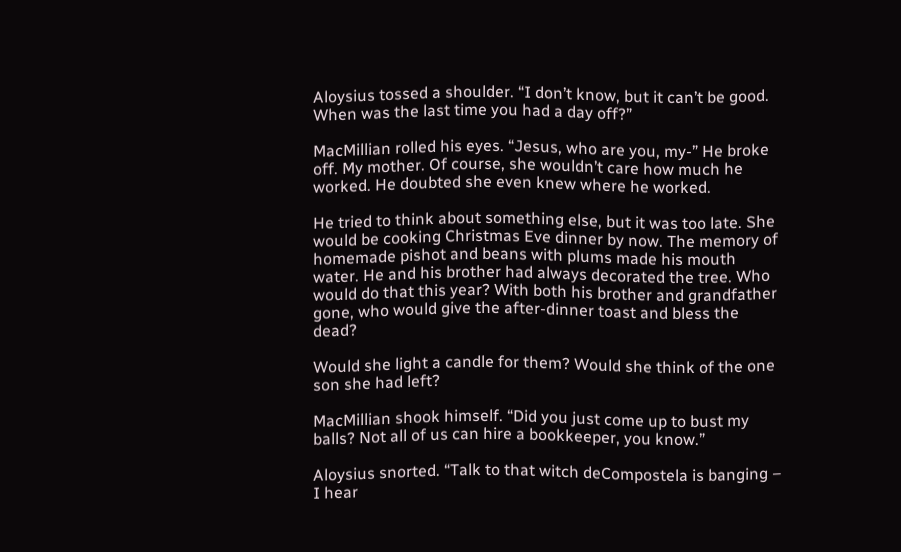Aloysius tossed a shoulder. “I don’t know, but it can’t be good. When was the last time you had a day off?”

MacMillian rolled his eyes. “Jesus, who are you, my-” He broke off. My mother. Of course, she wouldn’t care how much he worked. He doubted she even knew where he worked.

He tried to think about something else, but it was too late. She would be cooking Christmas Eve dinner by now. The memory of homemade pishot and beans with plums made his mouth water. He and his brother had always decorated the tree. Who would do that this year? With both his brother and grandfather gone, who would give the after-dinner toast and bless the dead?

Would she light a candle for them? Would she think of the one son she had left?

MacMillian shook himself. “Did you just come up to bust my balls? Not all of us can hire a bookkeeper, you know.”

Aloysius snorted. “Talk to that witch deCompostela is banging – I hear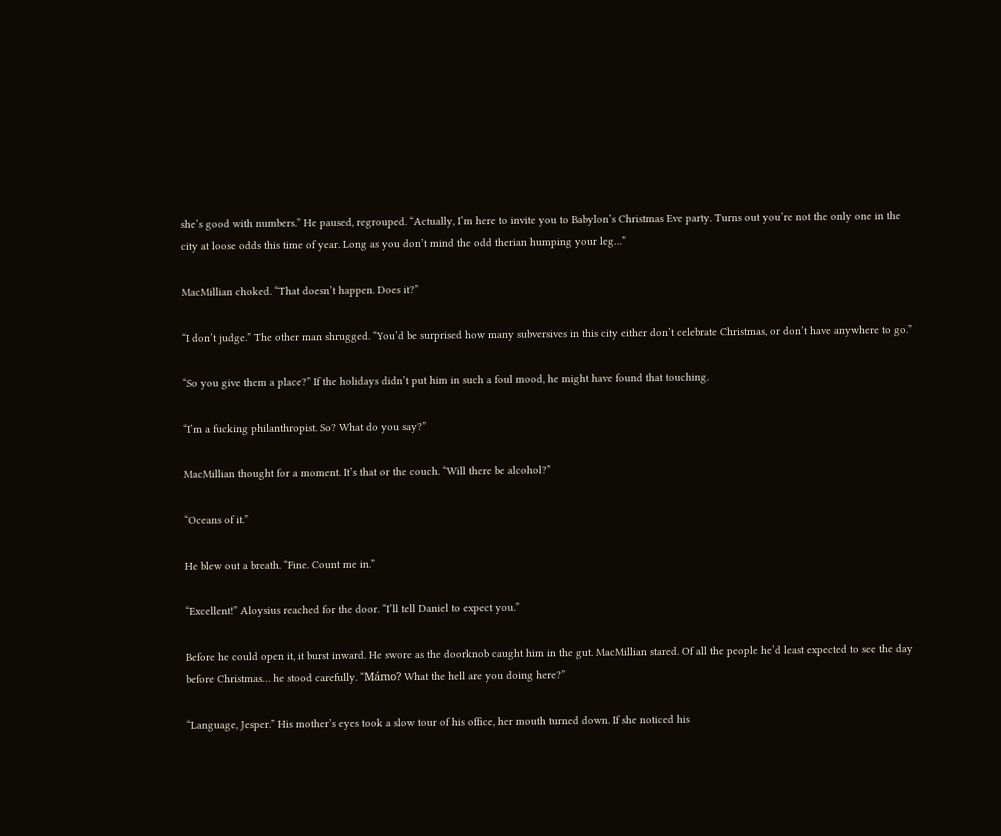she’s good with numbers.” He paused, regrouped. “Actually, I’m here to invite you to Babylon’s Christmas Eve party. Turns out you’re not the only one in the city at loose odds this time of year. Long as you don’t mind the odd therian humping your leg…”

MacMillian choked. “That doesn’t happen. Does it?”

“I don’t judge.” The other man shrugged. “You’d be surprised how many subversives in this city either don’t celebrate Christmas, or don’t have anywhere to go.”

“So you give them a place?” If the holidays didn’t put him in such a foul mood, he might have found that touching.

“I’m a fucking philanthropist. So? What do you say?”

MacMillian thought for a moment. It’s that or the couch. “Will there be alcohol?”

“Oceans of it.”

He blew out a breath. “Fine. Count me in.”

“Excellent!” Aloysius reached for the door. “I’ll tell Daniel to expect you.”

Before he could open it, it burst inward. He swore as the doorknob caught him in the gut. MacMillian stared. Of all the people he’d least expected to see the day before Christmas… he stood carefully. “Mámo? What the hell are you doing here?”

“Language, Jesper.” His mother’s eyes took a slow tour of his office, her mouth turned down. If she noticed his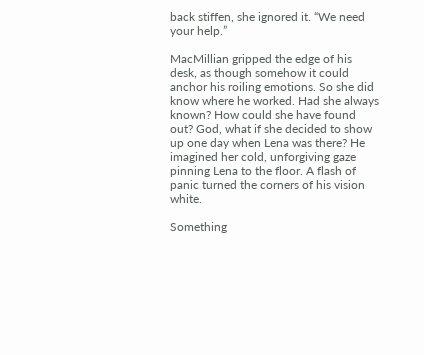back stiffen, she ignored it. “We need your help.”

MacMillian gripped the edge of his desk, as though somehow it could anchor his roiling emotions. So she did know where he worked. Had she always known? How could she have found out? God, what if she decided to show up one day when Lena was there? He imagined her cold, unforgiving gaze pinning Lena to the floor. A flash of panic turned the corners of his vision white.

Something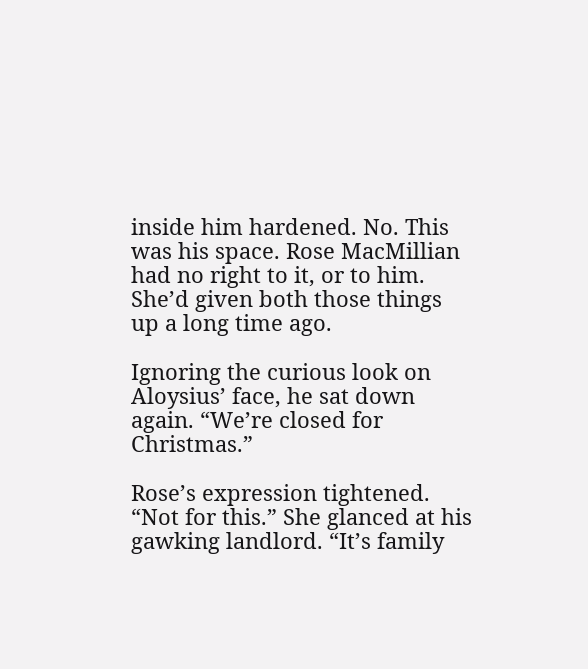inside him hardened. No. This was his space. Rose MacMillian had no right to it, or to him. She’d given both those things up a long time ago.

Ignoring the curious look on Aloysius’ face, he sat down again. “We’re closed for Christmas.”

Rose’s expression tightened. “Not for this.” She glanced at his gawking landlord. “It’s family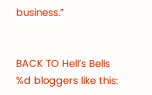business.”


BACK TO Hell’s Bells
%d bloggers like this: